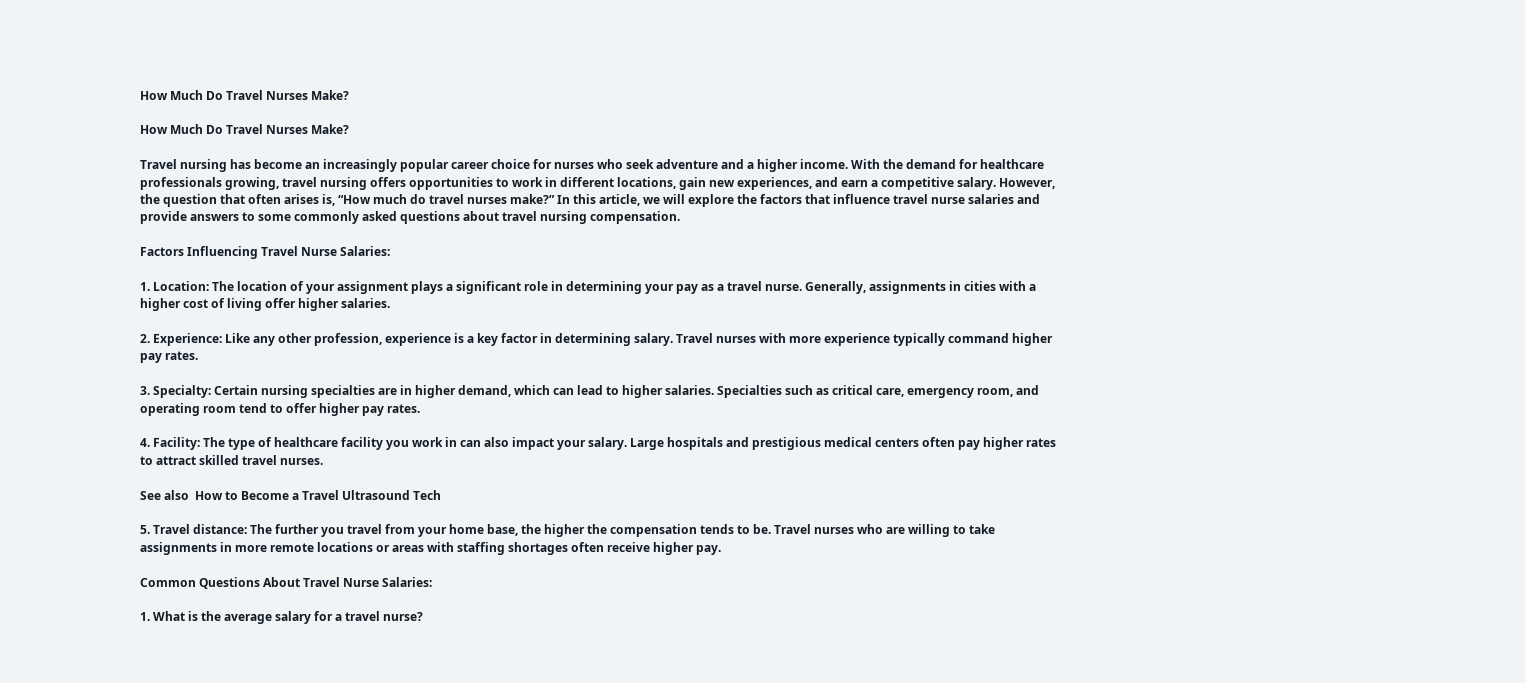How Much Do Travel Nurses Make?

How Much Do Travel Nurses Make?

Travel nursing has become an increasingly popular career choice for nurses who seek adventure and a higher income. With the demand for healthcare professionals growing, travel nursing offers opportunities to work in different locations, gain new experiences, and earn a competitive salary. However, the question that often arises is, “How much do travel nurses make?” In this article, we will explore the factors that influence travel nurse salaries and provide answers to some commonly asked questions about travel nursing compensation.

Factors Influencing Travel Nurse Salaries:

1. Location: The location of your assignment plays a significant role in determining your pay as a travel nurse. Generally, assignments in cities with a higher cost of living offer higher salaries.

2. Experience: Like any other profession, experience is a key factor in determining salary. Travel nurses with more experience typically command higher pay rates.

3. Specialty: Certain nursing specialties are in higher demand, which can lead to higher salaries. Specialties such as critical care, emergency room, and operating room tend to offer higher pay rates.

4. Facility: The type of healthcare facility you work in can also impact your salary. Large hospitals and prestigious medical centers often pay higher rates to attract skilled travel nurses.

See also  How to Become a Travel Ultrasound Tech

5. Travel distance: The further you travel from your home base, the higher the compensation tends to be. Travel nurses who are willing to take assignments in more remote locations or areas with staffing shortages often receive higher pay.

Common Questions About Travel Nurse Salaries:

1. What is the average salary for a travel nurse?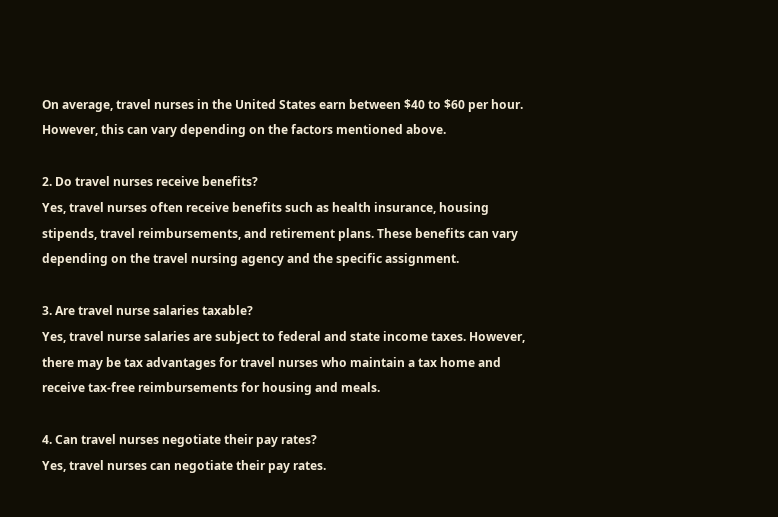On average, travel nurses in the United States earn between $40 to $60 per hour. However, this can vary depending on the factors mentioned above.

2. Do travel nurses receive benefits?
Yes, travel nurses often receive benefits such as health insurance, housing stipends, travel reimbursements, and retirement plans. These benefits can vary depending on the travel nursing agency and the specific assignment.

3. Are travel nurse salaries taxable?
Yes, travel nurse salaries are subject to federal and state income taxes. However, there may be tax advantages for travel nurses who maintain a tax home and receive tax-free reimbursements for housing and meals.

4. Can travel nurses negotiate their pay rates?
Yes, travel nurses can negotiate their pay rates.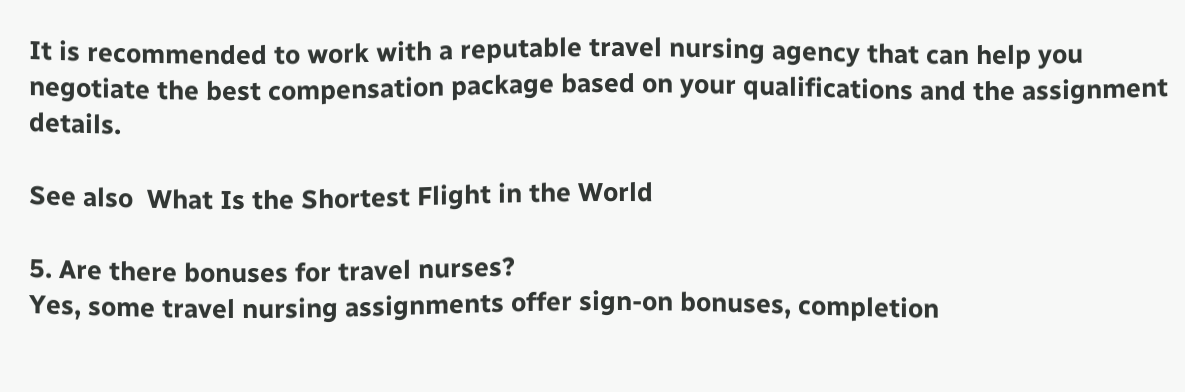It is recommended to work with a reputable travel nursing agency that can help you negotiate the best compensation package based on your qualifications and the assignment details.

See also  What Is the Shortest Flight in the World

5. Are there bonuses for travel nurses?
Yes, some travel nursing assignments offer sign-on bonuses, completion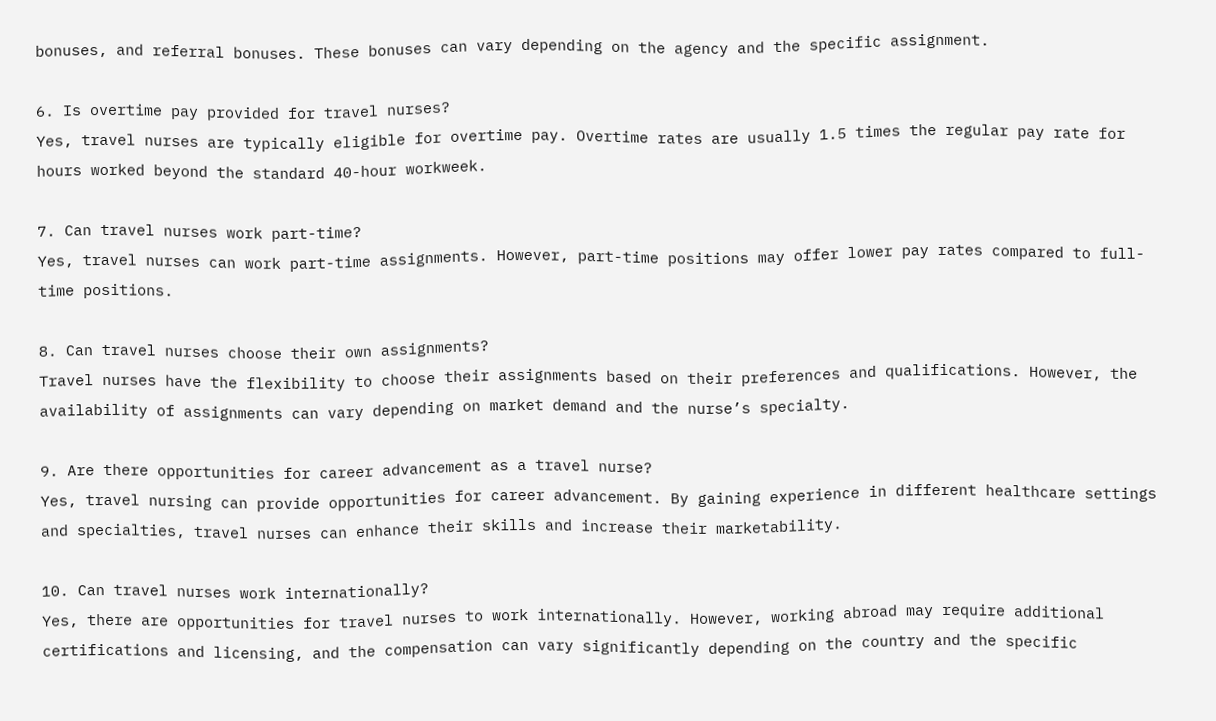bonuses, and referral bonuses. These bonuses can vary depending on the agency and the specific assignment.

6. Is overtime pay provided for travel nurses?
Yes, travel nurses are typically eligible for overtime pay. Overtime rates are usually 1.5 times the regular pay rate for hours worked beyond the standard 40-hour workweek.

7. Can travel nurses work part-time?
Yes, travel nurses can work part-time assignments. However, part-time positions may offer lower pay rates compared to full-time positions.

8. Can travel nurses choose their own assignments?
Travel nurses have the flexibility to choose their assignments based on their preferences and qualifications. However, the availability of assignments can vary depending on market demand and the nurse’s specialty.

9. Are there opportunities for career advancement as a travel nurse?
Yes, travel nursing can provide opportunities for career advancement. By gaining experience in different healthcare settings and specialties, travel nurses can enhance their skills and increase their marketability.

10. Can travel nurses work internationally?
Yes, there are opportunities for travel nurses to work internationally. However, working abroad may require additional certifications and licensing, and the compensation can vary significantly depending on the country and the specific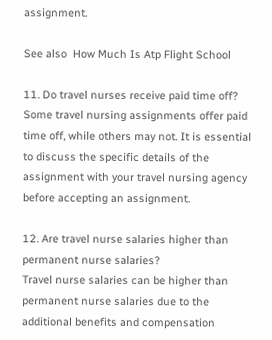assignment.

See also  How Much Is Atp Flight School

11. Do travel nurses receive paid time off?
Some travel nursing assignments offer paid time off, while others may not. It is essential to discuss the specific details of the assignment with your travel nursing agency before accepting an assignment.

12. Are travel nurse salaries higher than permanent nurse salaries?
Travel nurse salaries can be higher than permanent nurse salaries due to the additional benefits and compensation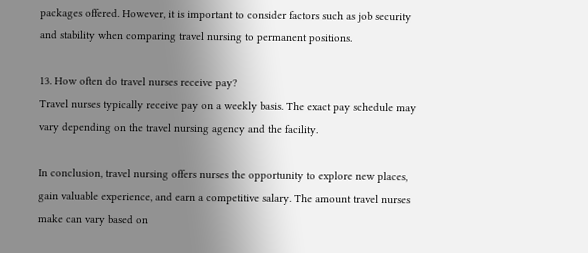packages offered. However, it is important to consider factors such as job security and stability when comparing travel nursing to permanent positions.

13. How often do travel nurses receive pay?
Travel nurses typically receive pay on a weekly basis. The exact pay schedule may vary depending on the travel nursing agency and the facility.

In conclusion, travel nursing offers nurses the opportunity to explore new places, gain valuable experience, and earn a competitive salary. The amount travel nurses make can vary based on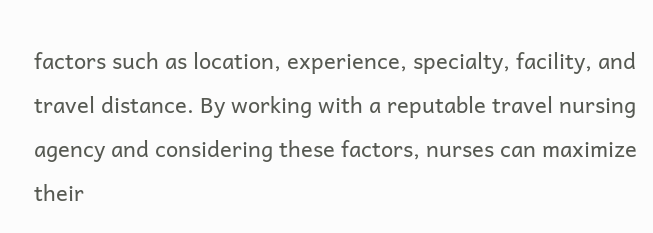factors such as location, experience, specialty, facility, and travel distance. By working with a reputable travel nursing agency and considering these factors, nurses can maximize their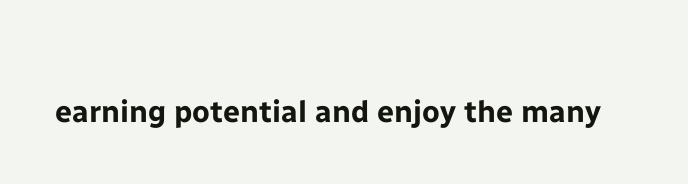earning potential and enjoy the many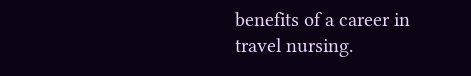benefits of a career in travel nursing.